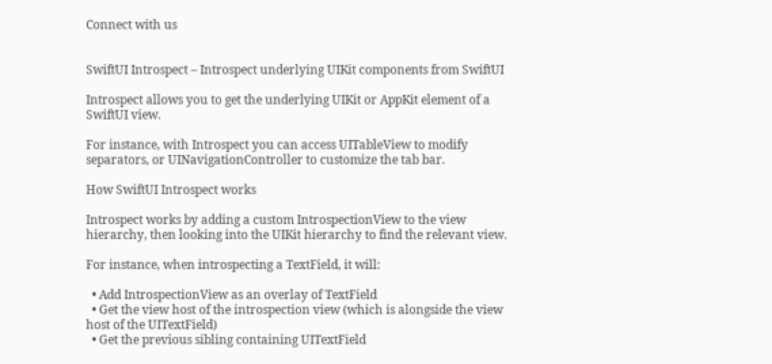Connect with us


SwiftUI Introspect – Introspect underlying UIKit components from SwiftUI

Introspect allows you to get the underlying UIKit or AppKit element of a SwiftUI view.

For instance, with Introspect you can access UITableView to modify separators, or UINavigationController to customize the tab bar.

How SwiftUI Introspect works

Introspect works by adding a custom IntrospectionView to the view hierarchy, then looking into the UIKit hierarchy to find the relevant view.

For instance, when introspecting a TextField, it will:

  • Add IntrospectionView as an overlay of TextField
  • Get the view host of the introspection view (which is alongside the view host of the UITextField)
  • Get the previous sibling containing UITextField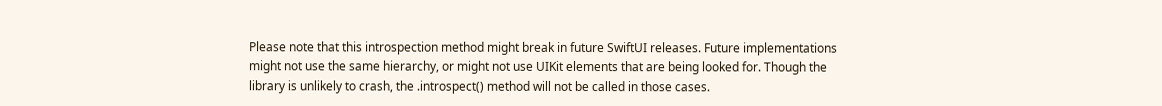Please note that this introspection method might break in future SwiftUI releases. Future implementations might not use the same hierarchy, or might not use UIKit elements that are being looked for. Though the library is unlikely to crash, the .introspect() method will not be called in those cases.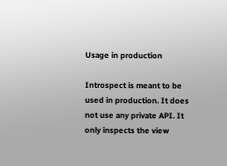Usage in production

Introspect is meant to be used in production. It does not use any private API. It only inspects the view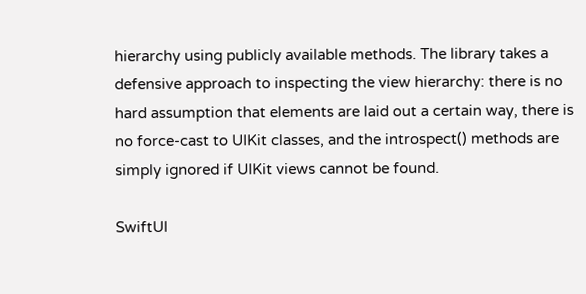hierarchy using publicly available methods. The library takes a defensive approach to inspecting the view hierarchy: there is no hard assumption that elements are laid out a certain way, there is no force-cast to UIKit classes, and the introspect() methods are simply ignored if UIKit views cannot be found.

SwiftUI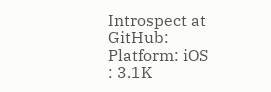Introspect at GitHub:
Platform: iOS
: 3.1K